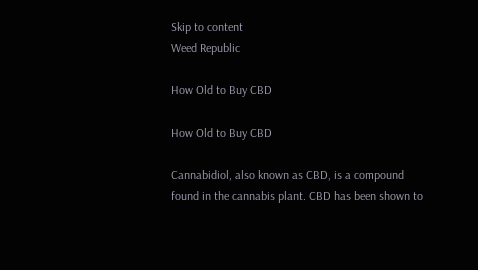Skip to content
Weed Republic

How Old to Buy CBD

How Old to Buy CBD

Cannabidiol, also known as CBD, is a compound found in the cannabis plant. CBD has been shown to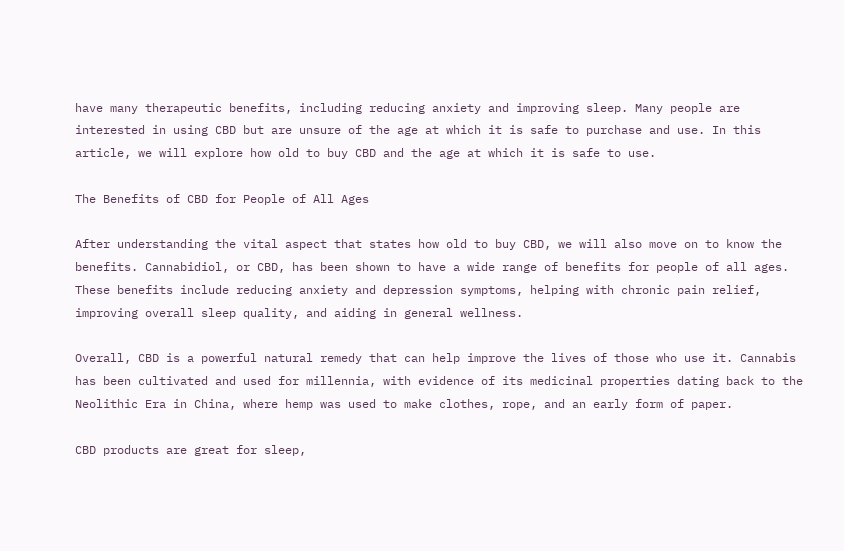have many therapeutic benefits, including reducing anxiety and improving sleep. Many people are interested in using CBD but are unsure of the age at which it is safe to purchase and use. In this article, we will explore how old to buy CBD and the age at which it is safe to use.

The Benefits of CBD for People of All Ages

After understanding the vital aspect that states how old to buy CBD, we will also move on to know the benefits. Cannabidiol, or CBD, has been shown to have a wide range of benefits for people of all ages. These benefits include reducing anxiety and depression symptoms, helping with chronic pain relief, improving overall sleep quality, and aiding in general wellness.

Overall, CBD is a powerful natural remedy that can help improve the lives of those who use it. Cannabis has been cultivated and used for millennia, with evidence of its medicinal properties dating back to the Neolithic Era in China, where hemp was used to make clothes, rope, and an early form of paper.

CBD products are great for sleep,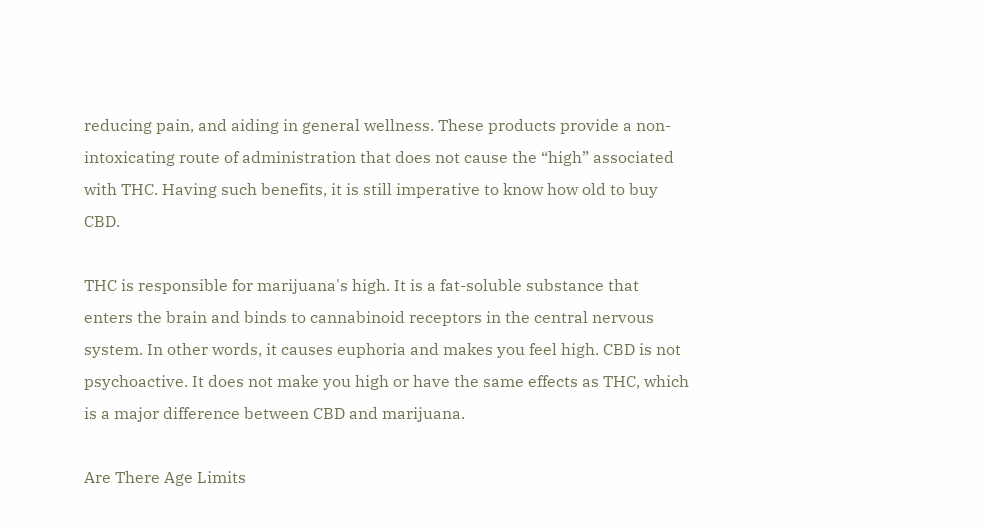reducing pain, and aiding in general wellness. These products provide a non-intoxicating route of administration that does not cause the “high” associated with THC. Having such benefits, it is still imperative to know how old to buy CBD.

THC is responsible for marijuana's high. It is a fat-soluble substance that enters the brain and binds to cannabinoid receptors in the central nervous system. In other words, it causes euphoria and makes you feel high. CBD is not psychoactive. It does not make you high or have the same effects as THC, which is a major difference between CBD and marijuana.

Are There Age Limits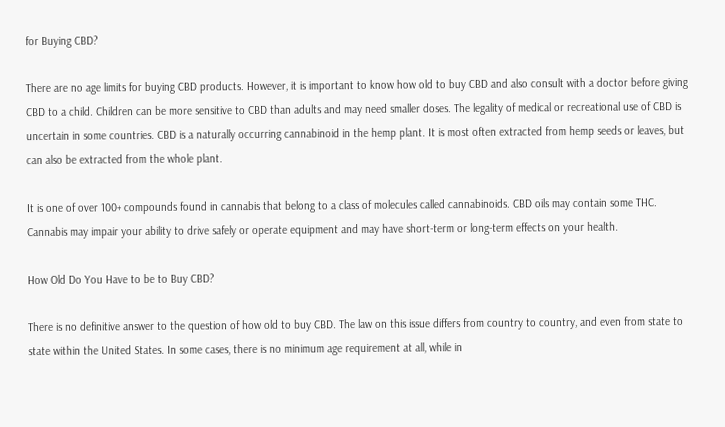for Buying CBD?

There are no age limits for buying CBD products. However, it is important to know how old to buy CBD and also consult with a doctor before giving CBD to a child. Children can be more sensitive to CBD than adults and may need smaller doses. The legality of medical or recreational use of CBD is uncertain in some countries. CBD is a naturally occurring cannabinoid in the hemp plant. It is most often extracted from hemp seeds or leaves, but can also be extracted from the whole plant.

It is one of over 100+ compounds found in cannabis that belong to a class of molecules called cannabinoids. CBD oils may contain some THC. Cannabis may impair your ability to drive safely or operate equipment and may have short-term or long-term effects on your health.

How Old Do You Have to be to Buy CBD?

There is no definitive answer to the question of how old to buy CBD. The law on this issue differs from country to country, and even from state to state within the United States. In some cases, there is no minimum age requirement at all, while in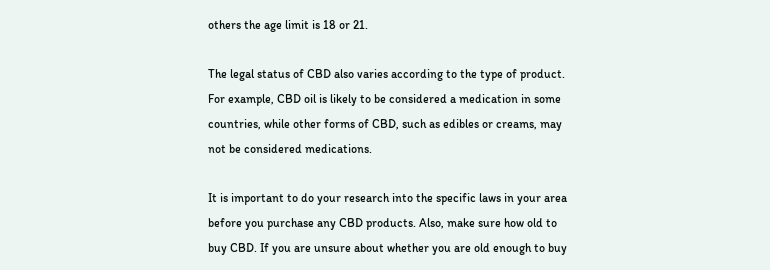others the age limit is 18 or 21.

The legal status of CBD also varies according to the type of product. For example, CBD oil is likely to be considered a medication in some countries, while other forms of CBD, such as edibles or creams, may not be considered medications.

It is important to do your research into the specific laws in your area before you purchase any CBD products. Also, make sure how old to buy CBD. If you are unsure about whether you are old enough to buy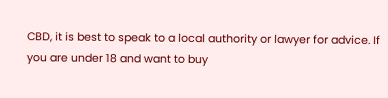CBD, it is best to speak to a local authority or lawyer for advice. If you are under 18 and want to buy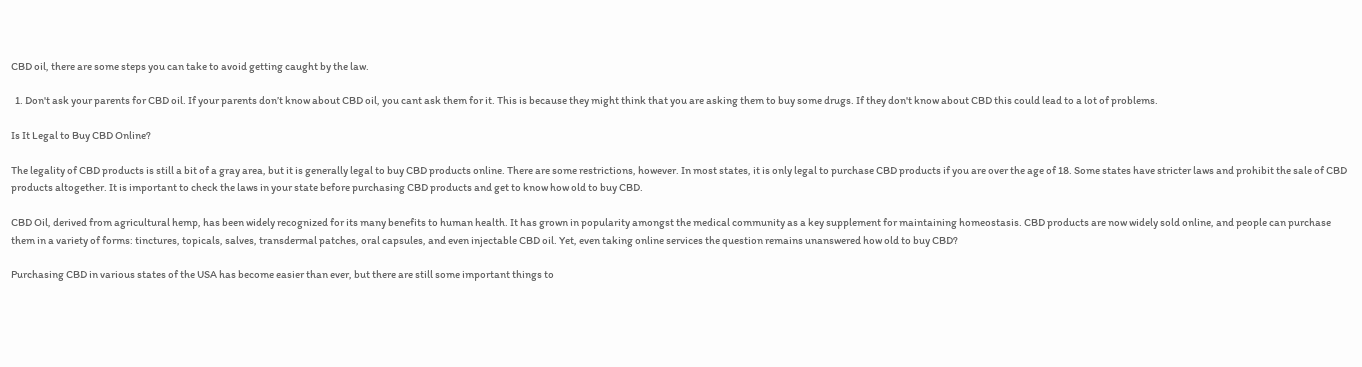CBD oil, there are some steps you can take to avoid getting caught by the law.

  1. Don't ask your parents for CBD oil. If your parents don’t know about CBD oil, you cant ask them for it. This is because they might think that you are asking them to buy some drugs. If they don't know about CBD this could lead to a lot of problems.

Is It Legal to Buy CBD Online?

The legality of CBD products is still a bit of a gray area, but it is generally legal to buy CBD products online. There are some restrictions, however. In most states, it is only legal to purchase CBD products if you are over the age of 18. Some states have stricter laws and prohibit the sale of CBD products altogether. It is important to check the laws in your state before purchasing CBD products and get to know how old to buy CBD.

CBD Oil, derived from agricultural hemp, has been widely recognized for its many benefits to human health. It has grown in popularity amongst the medical community as a key supplement for maintaining homeostasis. CBD products are now widely sold online, and people can purchase them in a variety of forms: tinctures, topicals, salves, transdermal patches, oral capsules, and even injectable CBD oil. Yet, even taking online services the question remains unanswered how old to buy CBD?

Purchasing CBD in various states of the USA has become easier than ever, but there are still some important things to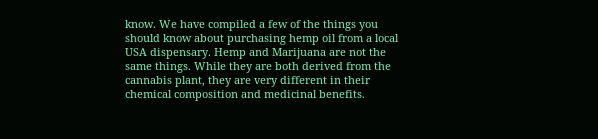know. We have compiled a few of the things you should know about purchasing hemp oil from a local USA dispensary. Hemp and Marijuana are not the same things. While they are both derived from the cannabis plant, they are very different in their chemical composition and medicinal benefits.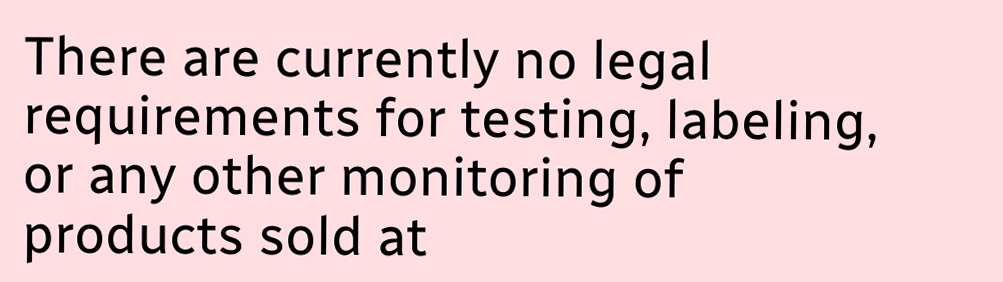There are currently no legal requirements for testing, labeling, or any other monitoring of products sold at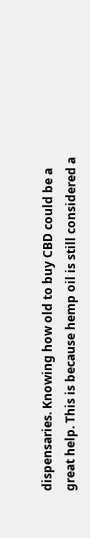dispensaries. Knowing how old to buy CBD could be a great help. This is because hemp oil is still considered a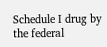Schedule I drug by the federal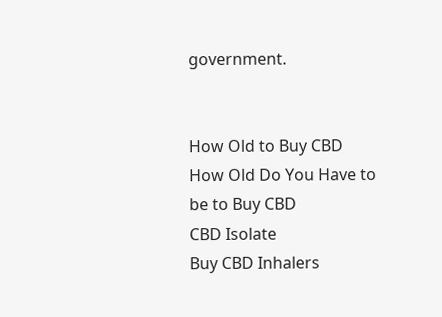government.


How Old to Buy CBD
How Old Do You Have to be to Buy CBD
CBD Isolate
Buy CBD Inhalers